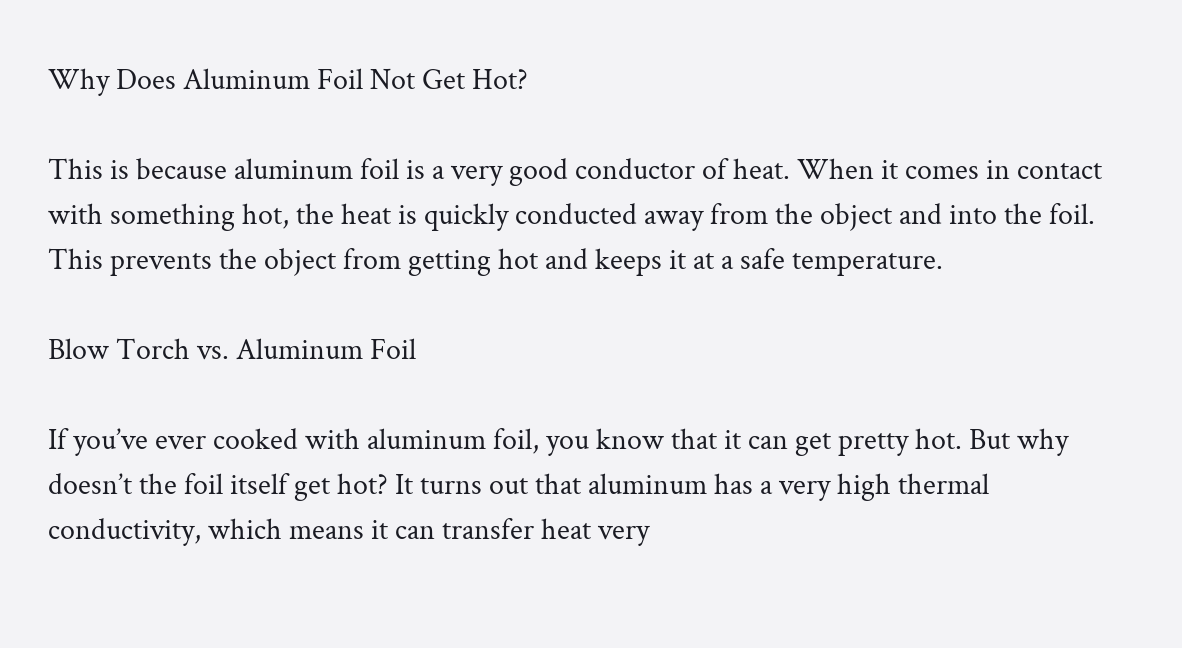Why Does Aluminum Foil Not Get Hot?

This is because aluminum foil is a very good conductor of heat. When it comes in contact with something hot, the heat is quickly conducted away from the object and into the foil. This prevents the object from getting hot and keeps it at a safe temperature.

Blow Torch vs. Aluminum Foil

If you’ve ever cooked with aluminum foil, you know that it can get pretty hot. But why doesn’t the foil itself get hot? It turns out that aluminum has a very high thermal conductivity, which means it can transfer heat very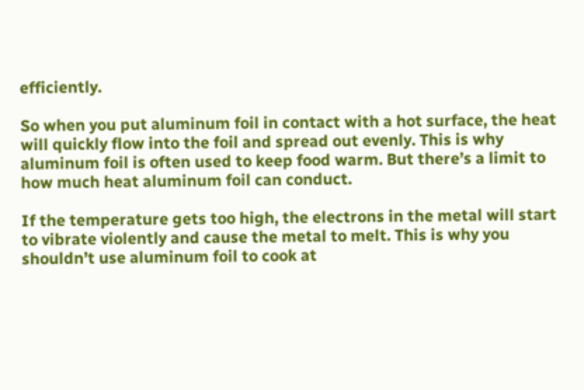efficiently.

So when you put aluminum foil in contact with a hot surface, the heat will quickly flow into the foil and spread out evenly. This is why aluminum foil is often used to keep food warm. But there’s a limit to how much heat aluminum foil can conduct.

If the temperature gets too high, the electrons in the metal will start to vibrate violently and cause the metal to melt. This is why you shouldn’t use aluminum foil to cook at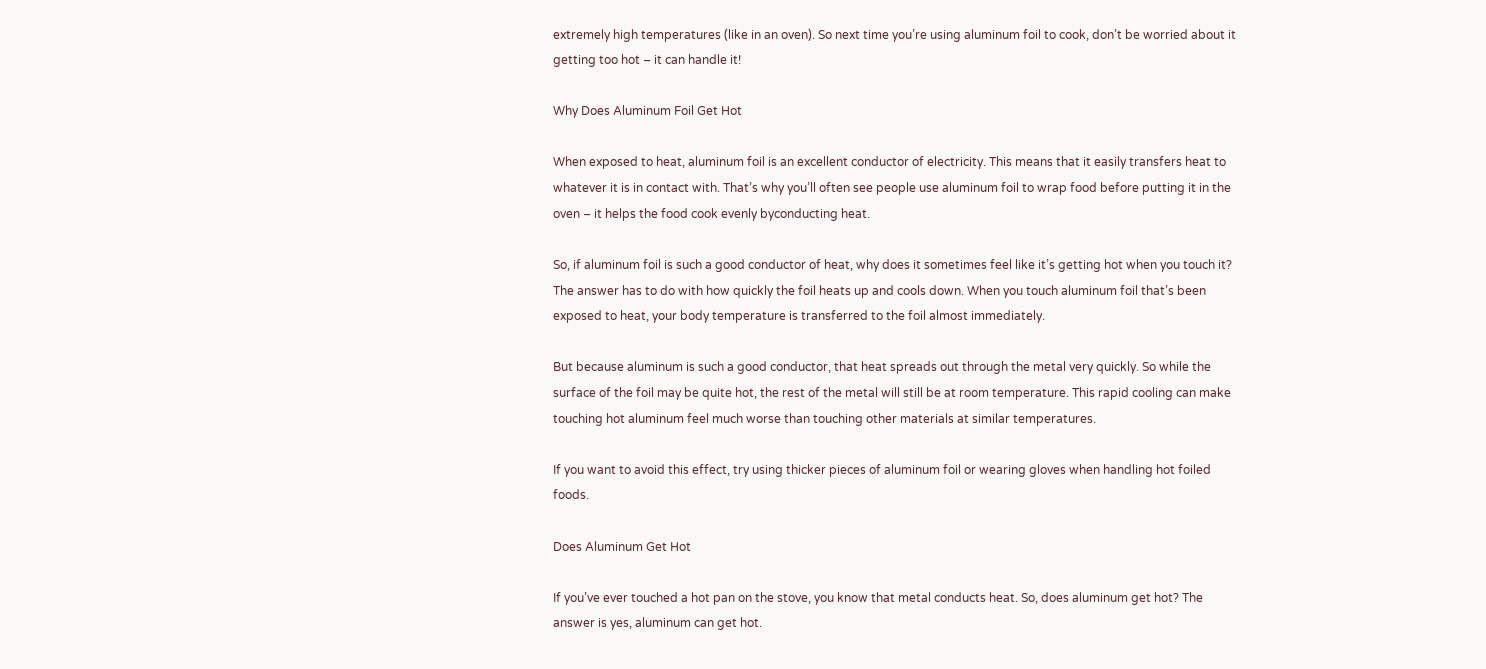extremely high temperatures (like in an oven). So next time you’re using aluminum foil to cook, don’t be worried about it getting too hot – it can handle it!

Why Does Aluminum Foil Get Hot

When exposed to heat, aluminum foil is an excellent conductor of electricity. This means that it easily transfers heat to whatever it is in contact with. That’s why you’ll often see people use aluminum foil to wrap food before putting it in the oven – it helps the food cook evenly byconducting heat.

So, if aluminum foil is such a good conductor of heat, why does it sometimes feel like it’s getting hot when you touch it? The answer has to do with how quickly the foil heats up and cools down. When you touch aluminum foil that’s been exposed to heat, your body temperature is transferred to the foil almost immediately.

But because aluminum is such a good conductor, that heat spreads out through the metal very quickly. So while the surface of the foil may be quite hot, the rest of the metal will still be at room temperature. This rapid cooling can make touching hot aluminum feel much worse than touching other materials at similar temperatures.

If you want to avoid this effect, try using thicker pieces of aluminum foil or wearing gloves when handling hot foiled foods.

Does Aluminum Get Hot

If you’ve ever touched a hot pan on the stove, you know that metal conducts heat. So, does aluminum get hot? The answer is yes, aluminum can get hot.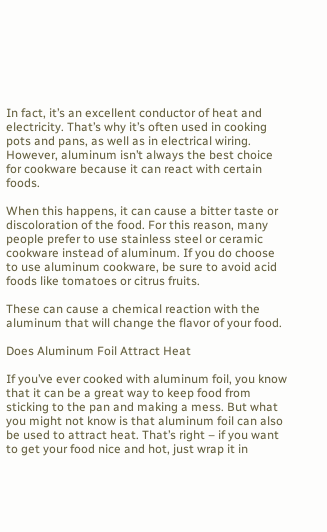In fact, it’s an excellent conductor of heat and electricity. That’s why it’s often used in cooking pots and pans, as well as in electrical wiring. However, aluminum isn’t always the best choice for cookware because it can react with certain foods.

When this happens, it can cause a bitter taste or discoloration of the food. For this reason, many people prefer to use stainless steel or ceramic cookware instead of aluminum. If you do choose to use aluminum cookware, be sure to avoid acid foods like tomatoes or citrus fruits.

These can cause a chemical reaction with the aluminum that will change the flavor of your food.

Does Aluminum Foil Attract Heat

If you’ve ever cooked with aluminum foil, you know that it can be a great way to keep food from sticking to the pan and making a mess. But what you might not know is that aluminum foil can also be used to attract heat. That’s right – if you want to get your food nice and hot, just wrap it in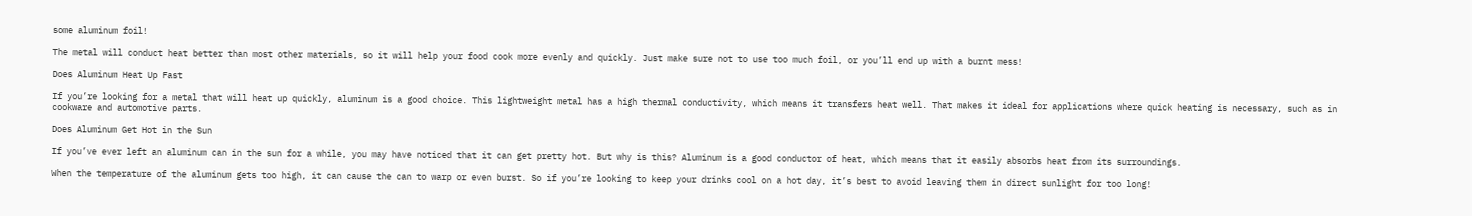some aluminum foil!

The metal will conduct heat better than most other materials, so it will help your food cook more evenly and quickly. Just make sure not to use too much foil, or you’ll end up with a burnt mess!

Does Aluminum Heat Up Fast

If you’re looking for a metal that will heat up quickly, aluminum is a good choice. This lightweight metal has a high thermal conductivity, which means it transfers heat well. That makes it ideal for applications where quick heating is necessary, such as in cookware and automotive parts.

Does Aluminum Get Hot in the Sun

If you’ve ever left an aluminum can in the sun for a while, you may have noticed that it can get pretty hot. But why is this? Aluminum is a good conductor of heat, which means that it easily absorbs heat from its surroundings.

When the temperature of the aluminum gets too high, it can cause the can to warp or even burst. So if you’re looking to keep your drinks cool on a hot day, it’s best to avoid leaving them in direct sunlight for too long!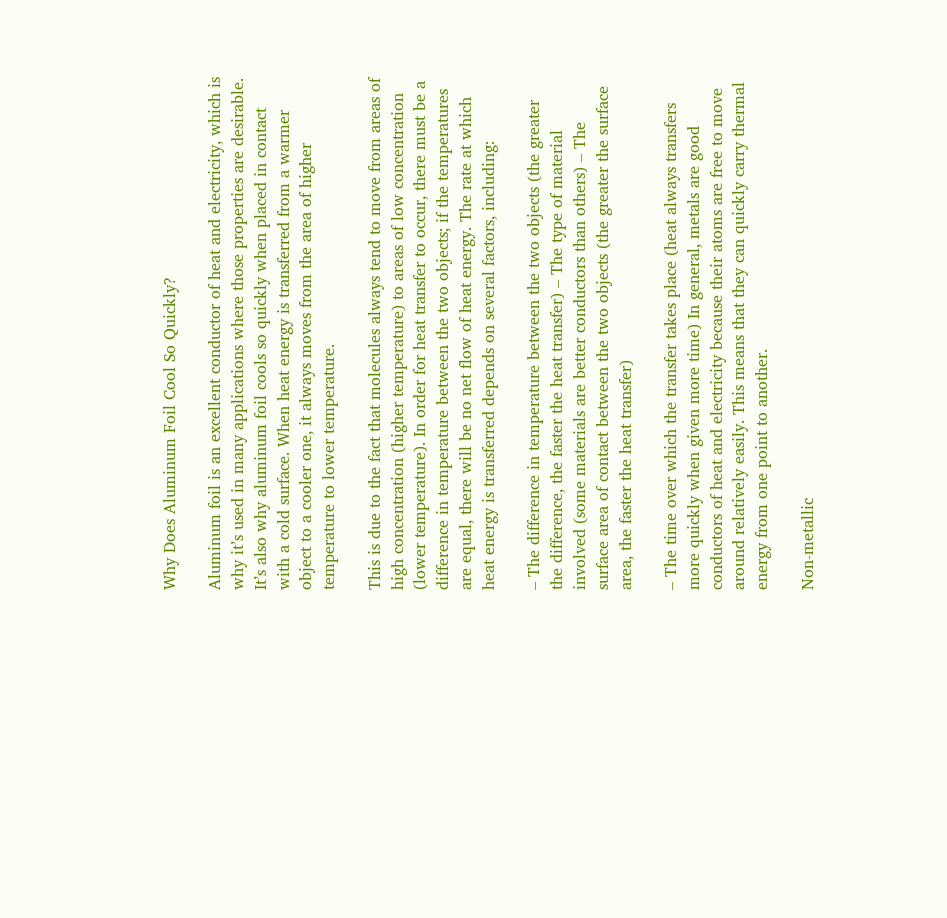Why Does Aluminum Foil Cool So Quickly?

Aluminum foil is an excellent conductor of heat and electricity, which is why it’s used in many applications where those properties are desirable. It’s also why aluminum foil cools so quickly when placed in contact with a cold surface. When heat energy is transferred from a warmer object to a cooler one, it always moves from the area of higher temperature to lower temperature.

This is due to the fact that molecules always tend to move from areas of high concentration (higher temperature) to areas of low concentration (lower temperature). In order for heat transfer to occur, there must be a difference in temperature between the two objects; if the temperatures are equal, there will be no net flow of heat energy. The rate at which heat energy is transferred depends on several factors, including:

– The difference in temperature between the two objects (the greater the difference, the faster the heat transfer) – The type of material involved (some materials are better conductors than others) – The surface area of contact between the two objects (the greater the surface area, the faster the heat transfer)

– The time over which the transfer takes place (heat always transfers more quickly when given more time) In general, metals are good conductors of heat and electricity because their atoms are free to move around relatively easily. This means that they can quickly carry thermal energy from one point to another.

Non-metallic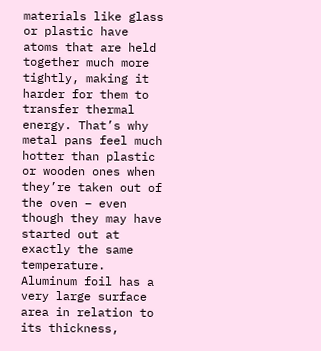materials like glass or plastic have atoms that are held together much more tightly, making it harder for them to transfer thermal energy. That’s why metal pans feel much hotter than plastic or wooden ones when they’re taken out of the oven – even though they may have started out at exactly the same temperature. Aluminum foil has a very large surface area in relation to its thickness,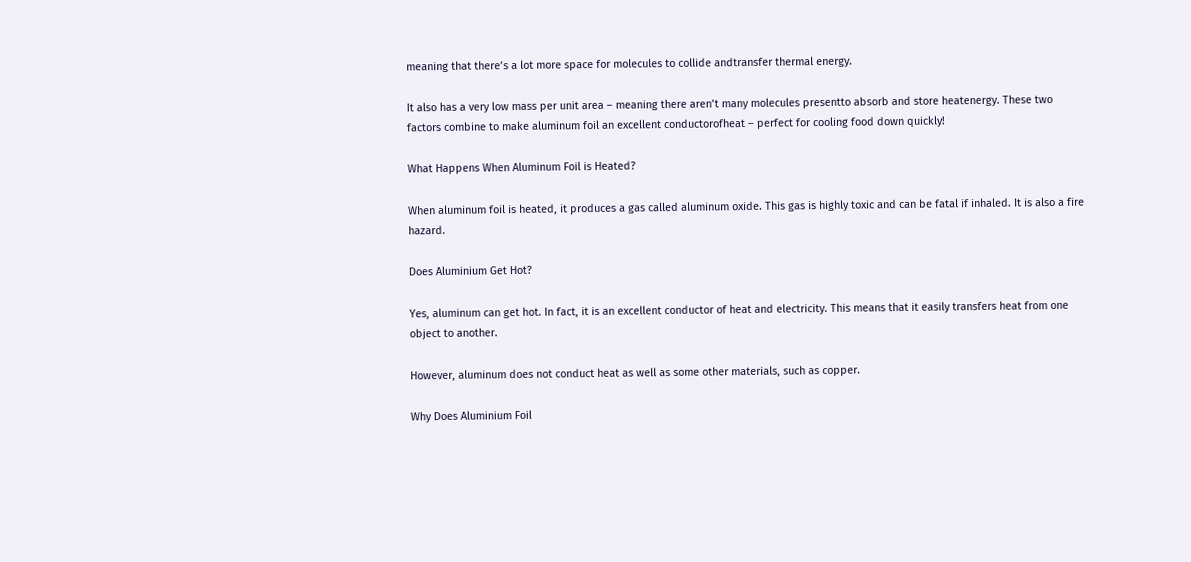meaning that there’s a lot more space for molecules to collide andtransfer thermal energy.

It also has a very low mass per unit area – meaning there aren’t many molecules presentto absorb and store heatenergy. These two factors combine to make aluminum foil an excellent conductorofheat – perfect for cooling food down quickly!

What Happens When Aluminum Foil is Heated?

When aluminum foil is heated, it produces a gas called aluminum oxide. This gas is highly toxic and can be fatal if inhaled. It is also a fire hazard.

Does Aluminium Get Hot?

Yes, aluminum can get hot. In fact, it is an excellent conductor of heat and electricity. This means that it easily transfers heat from one object to another.

However, aluminum does not conduct heat as well as some other materials, such as copper.

Why Does Aluminium Foil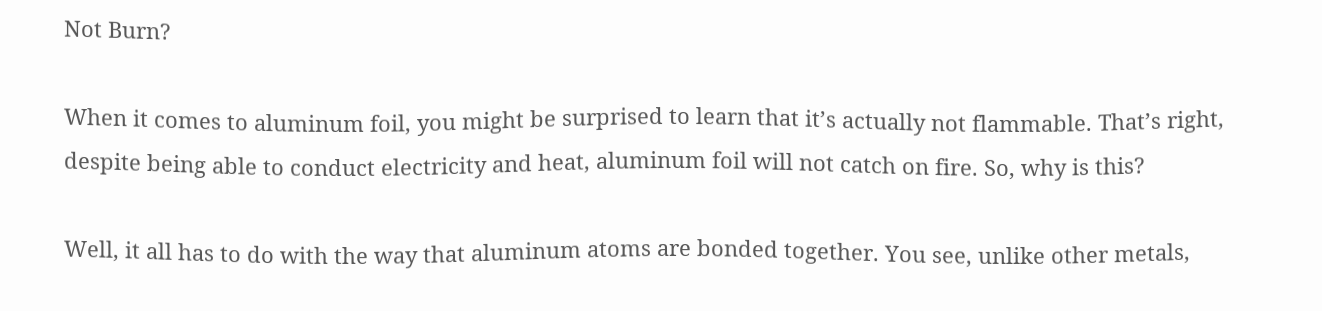Not Burn?

When it comes to aluminum foil, you might be surprised to learn that it’s actually not flammable. That’s right, despite being able to conduct electricity and heat, aluminum foil will not catch on fire. So, why is this?

Well, it all has to do with the way that aluminum atoms are bonded together. You see, unlike other metals,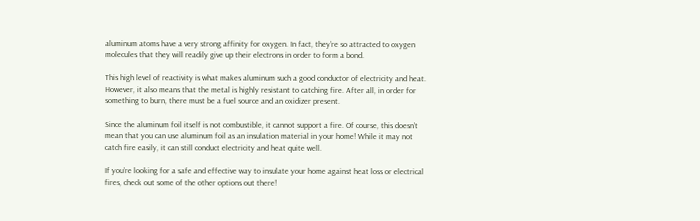aluminum atoms have a very strong affinity for oxygen. In fact, they’re so attracted to oxygen molecules that they will readily give up their electrons in order to form a bond.

This high level of reactivity is what makes aluminum such a good conductor of electricity and heat. However, it also means that the metal is highly resistant to catching fire. After all, in order for something to burn, there must be a fuel source and an oxidizer present.

Since the aluminum foil itself is not combustible, it cannot support a fire. Of course, this doesn’t mean that you can use aluminum foil as an insulation material in your home! While it may not catch fire easily, it can still conduct electricity and heat quite well.

If you’re looking for a safe and effective way to insulate your home against heat loss or electrical fires, check out some of the other options out there!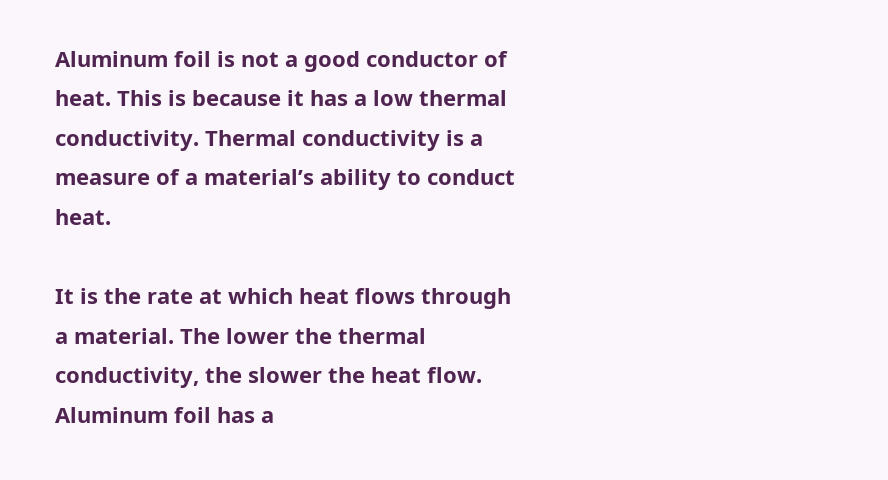Aluminum foil is not a good conductor of heat. This is because it has a low thermal conductivity. Thermal conductivity is a measure of a material’s ability to conduct heat.

It is the rate at which heat flows through a material. The lower the thermal conductivity, the slower the heat flow. Aluminum foil has a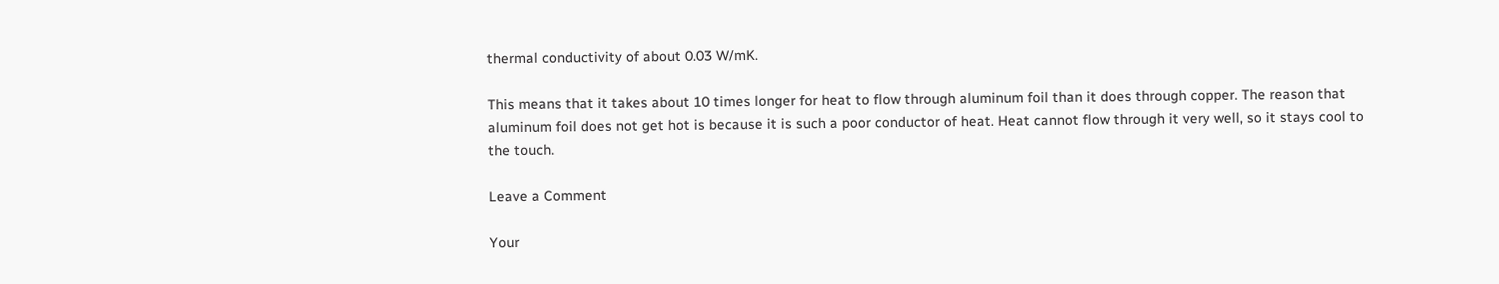thermal conductivity of about 0.03 W/mK.

This means that it takes about 10 times longer for heat to flow through aluminum foil than it does through copper. The reason that aluminum foil does not get hot is because it is such a poor conductor of heat. Heat cannot flow through it very well, so it stays cool to the touch.

Leave a Comment

Your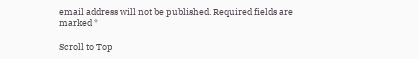email address will not be published. Required fields are marked *

Scroll to Top